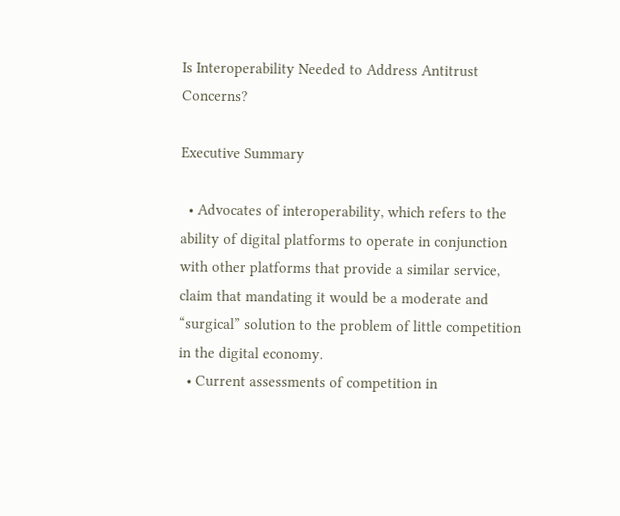Is Interoperability Needed to Address Antitrust Concerns?

Executive Summary

  • Advocates of interoperability, which refers to the ability of digital platforms to operate in conjunction with other platforms that provide a similar service, claim that mandating it would be a moderate and “surgical” solution to the problem of little competition in the digital economy.
  • Current assessments of competition in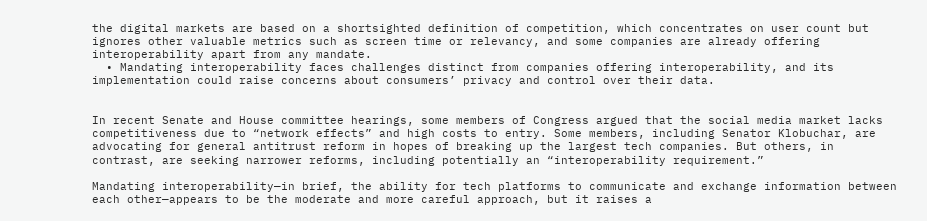the digital markets are based on a shortsighted definition of competition, which concentrates on user count but ignores other valuable metrics such as screen time or relevancy, and some companies are already offering interoperability apart from any mandate.
  • Mandating interoperability faces challenges distinct from companies offering interoperability, and its implementation could raise concerns about consumers’ privacy and control over their data.


In recent Senate and House committee hearings, some members of Congress argued that the social media market lacks competitiveness due to “network effects” and high costs to entry. Some members, including Senator Klobuchar, are advocating for general antitrust reform in hopes of breaking up the largest tech companies. But others, in contrast, are seeking narrower reforms, including potentially an “interoperability requirement.”

Mandating interoperability—in brief, the ability for tech platforms to communicate and exchange information between each other—appears to be the moderate and more careful approach, but it raises a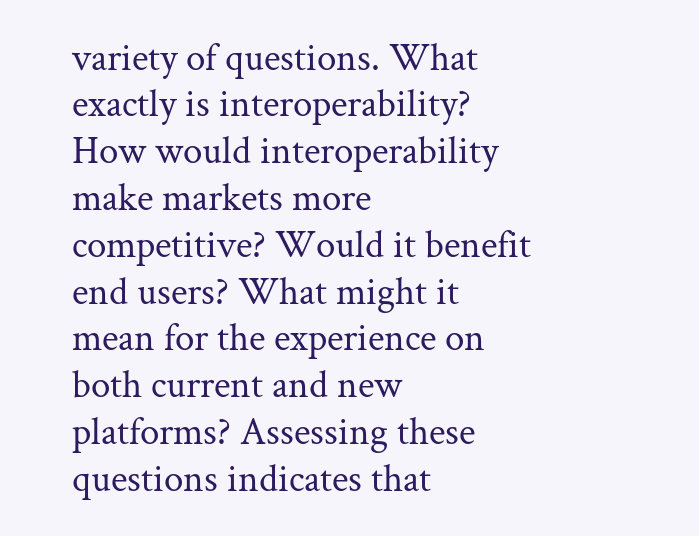variety of questions. What exactly is interoperability? How would interoperability make markets more competitive? Would it benefit end users? What might it mean for the experience on both current and new platforms? Assessing these questions indicates that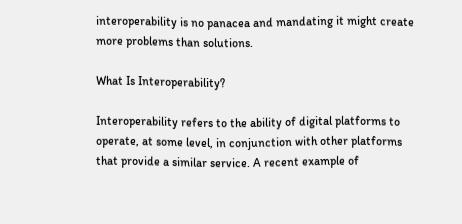interoperability is no panacea and mandating it might create more problems than solutions.

What Is Interoperability?

Interoperability refers to the ability of digital platforms to operate, at some level, in conjunction with other platforms that provide a similar service. A recent example of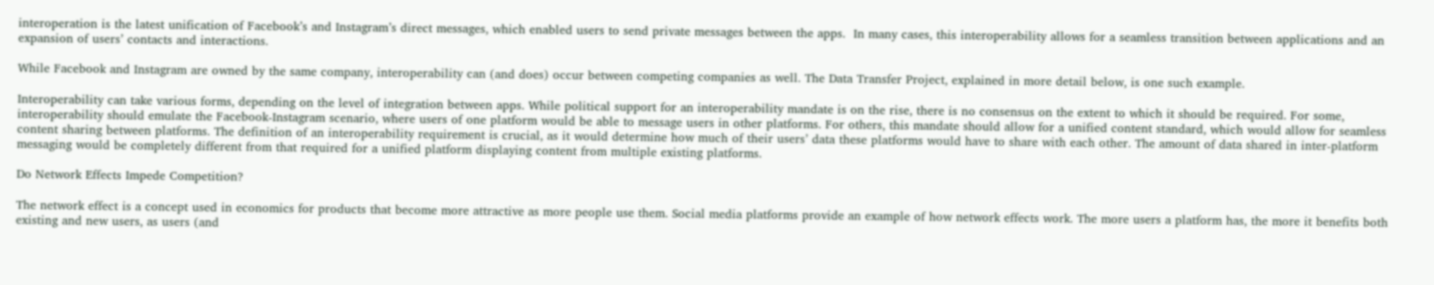interoperation is the latest unification of Facebook’s and Instagram’s direct messages, which enabled users to send private messages between the apps.  In many cases, this interoperability allows for a seamless transition between applications and an expansion of users’ contacts and interactions.

While Facebook and Instagram are owned by the same company, interoperability can (and does) occur between competing companies as well. The Data Transfer Project, explained in more detail below, is one such example.

Interoperability can take various forms, depending on the level of integration between apps. While political support for an interoperability mandate is on the rise, there is no consensus on the extent to which it should be required. For some, interoperability should emulate the Facebook-Instagram scenario, where users of one platform would be able to message users in other platforms. For others, this mandate should allow for a unified content standard, which would allow for seamless content sharing between platforms. The definition of an interoperability requirement is crucial, as it would determine how much of their users’ data these platforms would have to share with each other. The amount of data shared in inter-platform messaging would be completely different from that required for a unified platform displaying content from multiple existing platforms.

Do Network Effects Impede Competition?

The network effect is a concept used in economics for products that become more attractive as more people use them. Social media platforms provide an example of how network effects work. The more users a platform has, the more it benefits both existing and new users, as users (and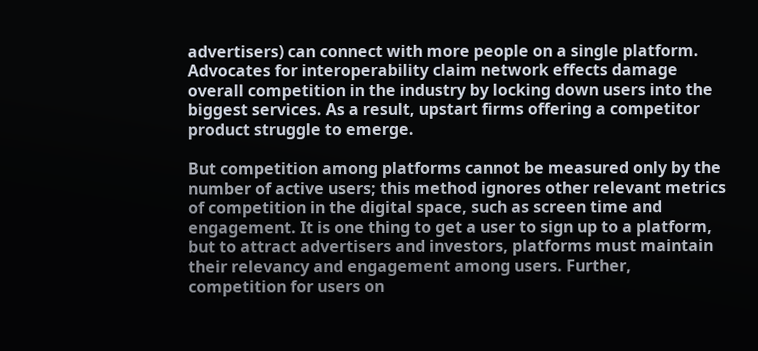advertisers) can connect with more people on a single platform. Advocates for interoperability claim network effects damage overall competition in the industry by locking down users into the biggest services. As a result, upstart firms offering a competitor product struggle to emerge.

But competition among platforms cannot be measured only by the number of active users; this method ignores other relevant metrics of competition in the digital space, such as screen time and engagement. It is one thing to get a user to sign up to a platform, but to attract advertisers and investors, platforms must maintain their relevancy and engagement among users. Further, competition for users on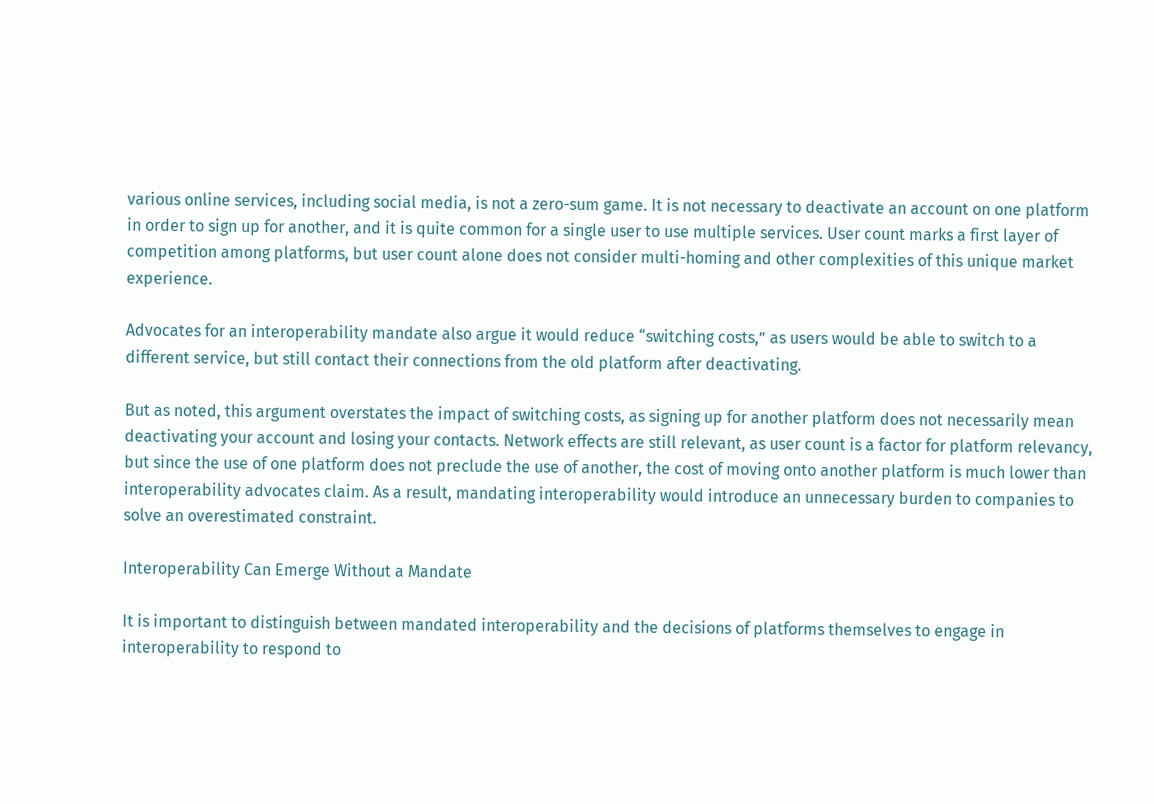various online services, including social media, is not a zero-sum game. It is not necessary to deactivate an account on one platform in order to sign up for another, and it is quite common for a single user to use multiple services. User count marks a first layer of competition among platforms, but user count alone does not consider multi-homing and other complexities of this unique market experience.

Advocates for an interoperability mandate also argue it would reduce “switching costs,” as users would be able to switch to a different service, but still contact their connections from the old platform after deactivating.

But as noted, this argument overstates the impact of switching costs, as signing up for another platform does not necessarily mean deactivating your account and losing your contacts. Network effects are still relevant, as user count is a factor for platform relevancy, but since the use of one platform does not preclude the use of another, the cost of moving onto another platform is much lower than interoperability advocates claim. As a result, mandating interoperability would introduce an unnecessary burden to companies to solve an overestimated constraint.

Interoperability Can Emerge Without a Mandate

It is important to distinguish between mandated interoperability and the decisions of platforms themselves to engage in interoperability to respond to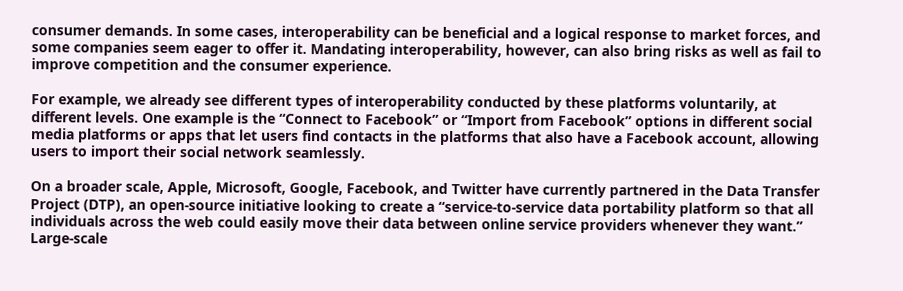consumer demands. In some cases, interoperability can be beneficial and a logical response to market forces, and some companies seem eager to offer it. Mandating interoperability, however, can also bring risks as well as fail to improve competition and the consumer experience.

For example, we already see different types of interoperability conducted by these platforms voluntarily, at different levels. One example is the “Connect to Facebook” or “Import from Facebook” options in different social media platforms or apps that let users find contacts in the platforms that also have a Facebook account, allowing users to import their social network seamlessly.

On a broader scale, Apple, Microsoft, Google, Facebook, and Twitter have currently partnered in the Data Transfer Project (DTP), an open-source initiative looking to create a “service-to-service data portability platform so that all individuals across the web could easily move their data between online service providers whenever they want.” Large-scale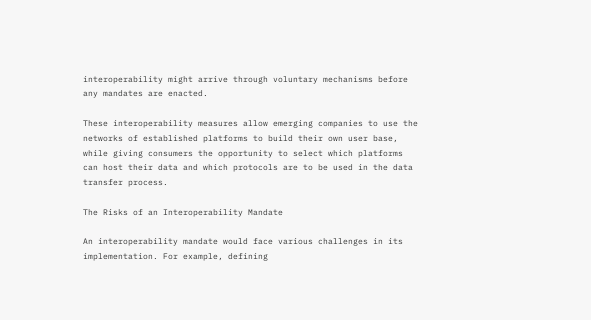interoperability might arrive through voluntary mechanisms before any mandates are enacted.

These interoperability measures allow emerging companies to use the networks of established platforms to build their own user base, while giving consumers the opportunity to select which platforms can host their data and which protocols are to be used in the data transfer process.

The Risks of an Interoperability Mandate

An interoperability mandate would face various challenges in its implementation. For example, defining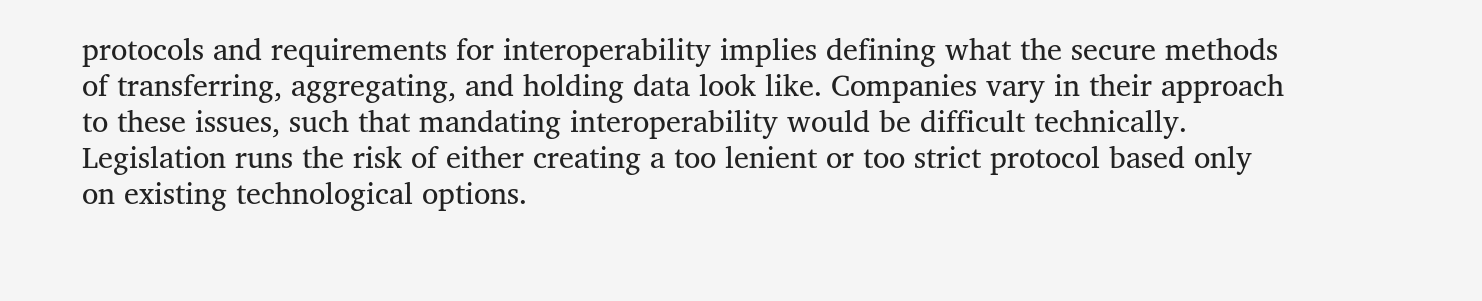protocols and requirements for interoperability implies defining what the secure methods of transferring, aggregating, and holding data look like. Companies vary in their approach to these issues, such that mandating interoperability would be difficult technically. Legislation runs the risk of either creating a too lenient or too strict protocol based only on existing technological options.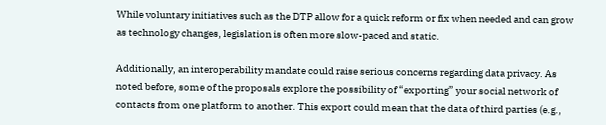While voluntary initiatives such as the DTP allow for a quick reform or fix when needed and can grow as technology changes, legislation is often more slow-paced and static.

Additionally, an interoperability mandate could raise serious concerns regarding data privacy. As noted before, some of the proposals explore the possibility of “exporting” your social network of contacts from one platform to another. This export could mean that the data of third parties (e.g.,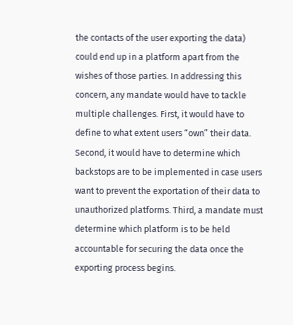the contacts of the user exporting the data) could end up in a platform apart from the wishes of those parties. In addressing this concern, any mandate would have to tackle multiple challenges. First, it would have to define to what extent users “own” their data. Second, it would have to determine which backstops are to be implemented in case users want to prevent the exportation of their data to unauthorized platforms. Third, a mandate must determine which platform is to be held accountable for securing the data once the exporting process begins.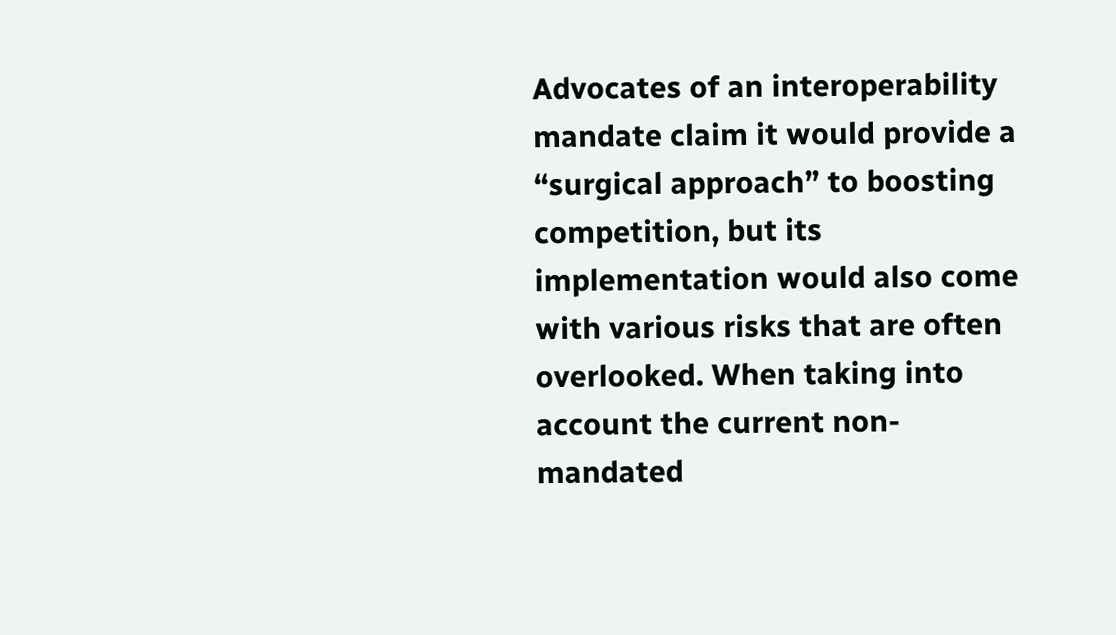Advocates of an interoperability mandate claim it would provide a “surgical approach” to boosting competition, but its implementation would also come with various risks that are often overlooked. When taking into account the current non-mandated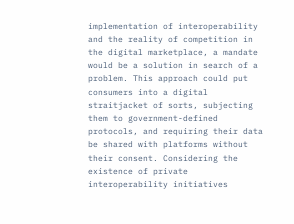implementation of interoperability and the reality of competition in the digital marketplace, a mandate would be a solution in search of a problem. This approach could put consumers into a digital straitjacket of sorts, subjecting them to government-defined protocols, and requiring their data be shared with platforms without their consent. Considering the existence of private interoperability initiatives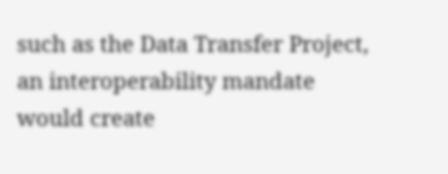such as the Data Transfer Project, an interoperability mandate would create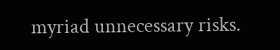myriad unnecessary risks.